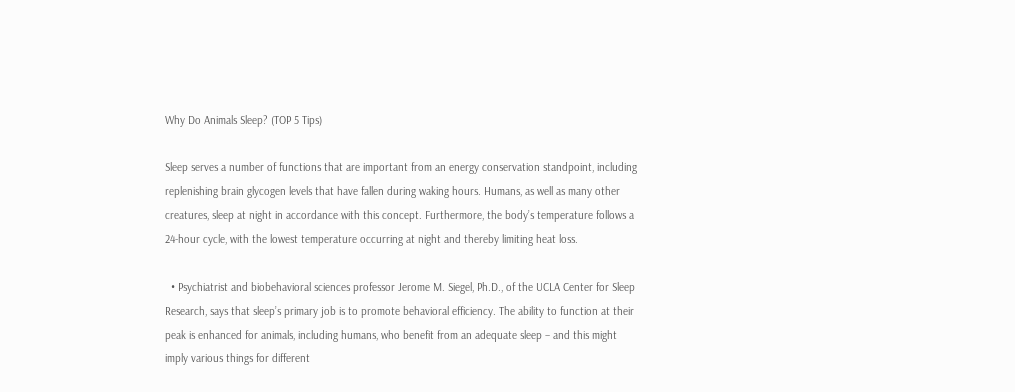Why Do Animals Sleep? (TOP 5 Tips)

Sleep serves a number of functions that are important from an energy conservation standpoint, including replenishing brain glycogen levels that have fallen during waking hours. Humans, as well as many other creatures, sleep at night in accordance with this concept. Furthermore, the body’s temperature follows a 24-hour cycle, with the lowest temperature occurring at night and thereby limiting heat loss.

  • Psychiatrist and biobehavioral sciences professor Jerome M. Siegel, Ph.D., of the UCLA Center for Sleep Research, says that sleep’s primary job is to promote behavioral efficiency. The ability to function at their peak is enhanced for animals, including humans, who benefit from an adequate sleep – and this might imply various things for different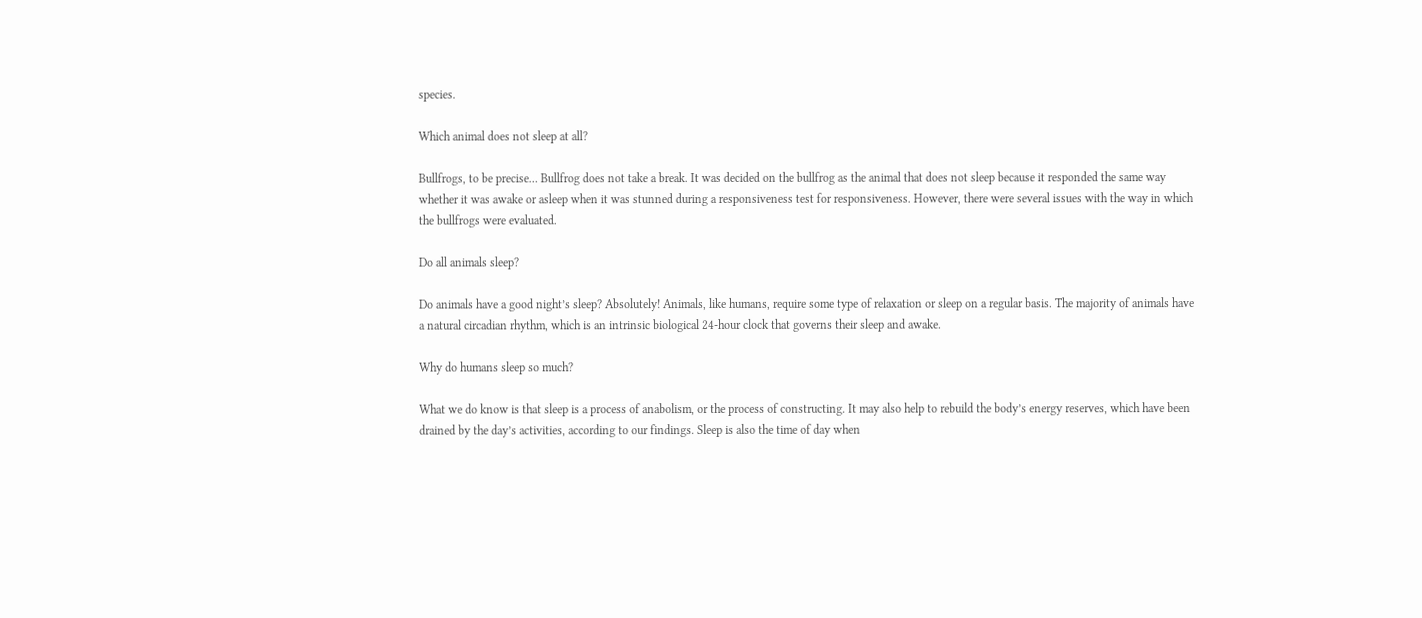species.

Which animal does not sleep at all?

Bullfrogs, to be precise… Bullfrog does not take a break. It was decided on the bullfrog as the animal that does not sleep because it responded the same way whether it was awake or asleep when it was stunned during a responsiveness test for responsiveness. However, there were several issues with the way in which the bullfrogs were evaluated.

Do all animals sleep?

Do animals have a good night’s sleep? Absolutely! Animals, like humans, require some type of relaxation or sleep on a regular basis. The majority of animals have a natural circadian rhythm, which is an intrinsic biological 24-hour clock that governs their sleep and awake.

Why do humans sleep so much?

What we do know is that sleep is a process of anabolism, or the process of constructing. It may also help to rebuild the body’s energy reserves, which have been drained by the day’s activities, according to our findings. Sleep is also the time of day when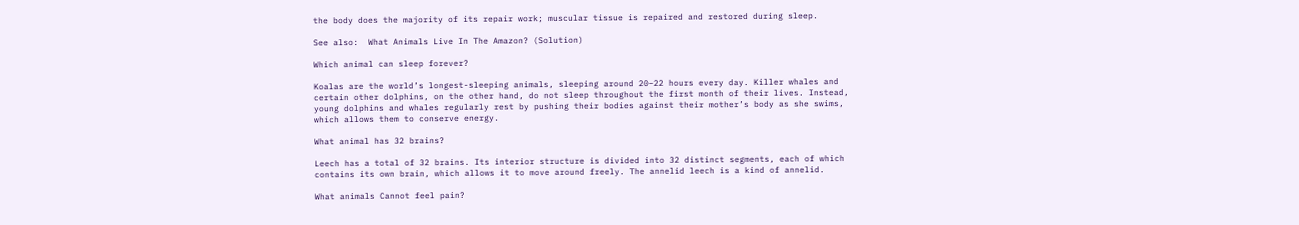the body does the majority of its repair work; muscular tissue is repaired and restored during sleep.

See also:  What Animals Live In The Amazon? (Solution)

Which animal can sleep forever?

Koalas are the world’s longest-sleeping animals, sleeping around 20–22 hours every day. Killer whales and certain other dolphins, on the other hand, do not sleep throughout the first month of their lives. Instead, young dolphins and whales regularly rest by pushing their bodies against their mother’s body as she swims, which allows them to conserve energy.

What animal has 32 brains?

Leech has a total of 32 brains. Its interior structure is divided into 32 distinct segments, each of which contains its own brain, which allows it to move around freely. The annelid leech is a kind of annelid.

What animals Cannot feel pain?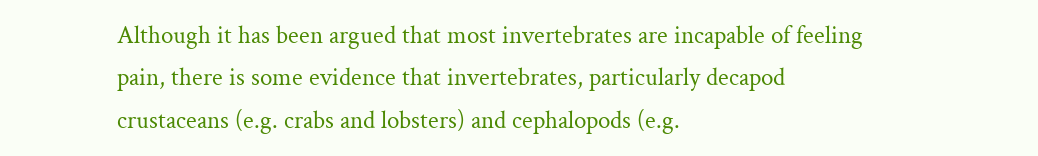Although it has been argued that most invertebrates are incapable of feeling pain, there is some evidence that invertebrates, particularly decapod crustaceans (e.g. crabs and lobsters) and cephalopods (e.g.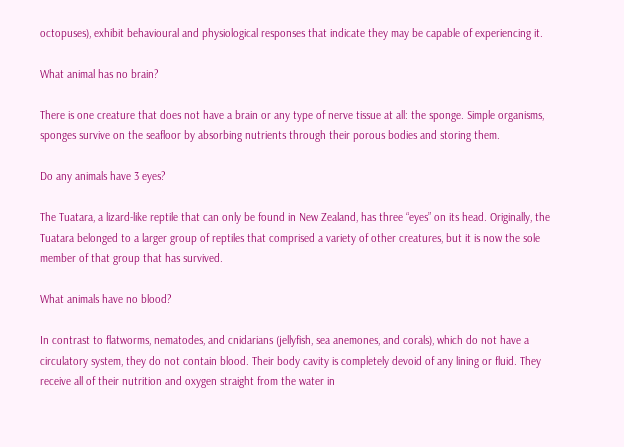octopuses), exhibit behavioural and physiological responses that indicate they may be capable of experiencing it.

What animal has no brain?

There is one creature that does not have a brain or any type of nerve tissue at all: the sponge. Simple organisms, sponges survive on the seafloor by absorbing nutrients through their porous bodies and storing them.

Do any animals have 3 eyes?

The Tuatara, a lizard-like reptile that can only be found in New Zealand, has three “eyes” on its head. Originally, the Tuatara belonged to a larger group of reptiles that comprised a variety of other creatures, but it is now the sole member of that group that has survived.

What animals have no blood?

In contrast to flatworms, nematodes, and cnidarians (jellyfish, sea anemones, and corals), which do not have a circulatory system, they do not contain blood. Their body cavity is completely devoid of any lining or fluid. They receive all of their nutrition and oxygen straight from the water in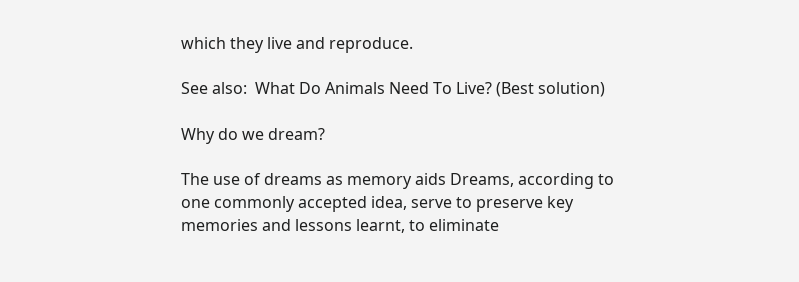which they live and reproduce.

See also:  What Do Animals Need To Live? (Best solution)

Why do we dream?

The use of dreams as memory aids Dreams, according to one commonly accepted idea, serve to preserve key memories and lessons learnt, to eliminate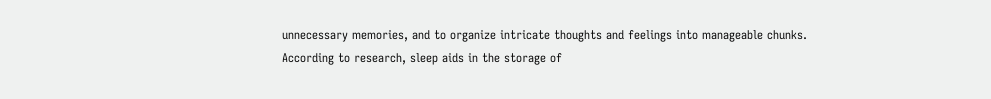unnecessary memories, and to organize intricate thoughts and feelings into manageable chunks. According to research, sleep aids in the storage of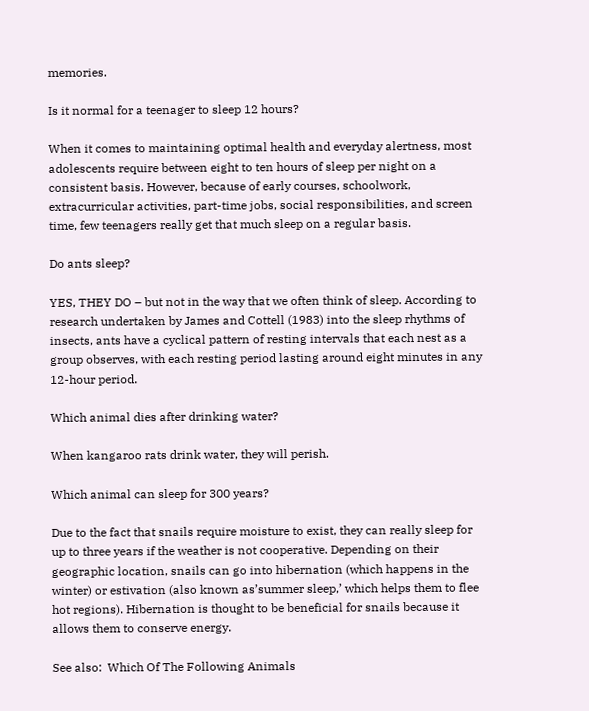memories.

Is it normal for a teenager to sleep 12 hours?

When it comes to maintaining optimal health and everyday alertness, most adolescents require between eight to ten hours of sleep per night on a consistent basis. However, because of early courses, schoolwork, extracurricular activities, part-time jobs, social responsibilities, and screen time, few teenagers really get that much sleep on a regular basis.

Do ants sleep?

YES, THEY DO – but not in the way that we often think of sleep. According to research undertaken by James and Cottell (1983) into the sleep rhythms of insects, ants have a cyclical pattern of resting intervals that each nest as a group observes, with each resting period lasting around eight minutes in any 12-hour period.

Which animal dies after drinking water?

When kangaroo rats drink water, they will perish.

Which animal can sleep for 300 years?

Due to the fact that snails require moisture to exist, they can really sleep for up to three years if the weather is not cooperative. Depending on their geographic location, snails can go into hibernation (which happens in the winter) or estivation (also known as’summer sleep,’ which helps them to flee hot regions). Hibernation is thought to be beneficial for snails because it allows them to conserve energy.

See also:  Which Of The Following Animals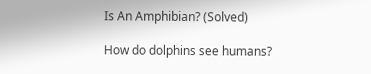Is An Amphibian? (Solved)

How do dolphins see humans?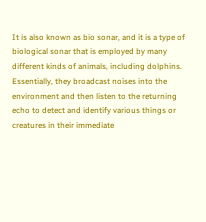It is also known as bio sonar, and it is a type of biological sonar that is employed by many different kinds of animals, including dolphins. Essentially, they broadcast noises into the environment and then listen to the returning echo to detect and identify various things or creatures in their immediate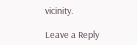vicinity.

Leave a Reply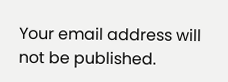Your email address will not be published.